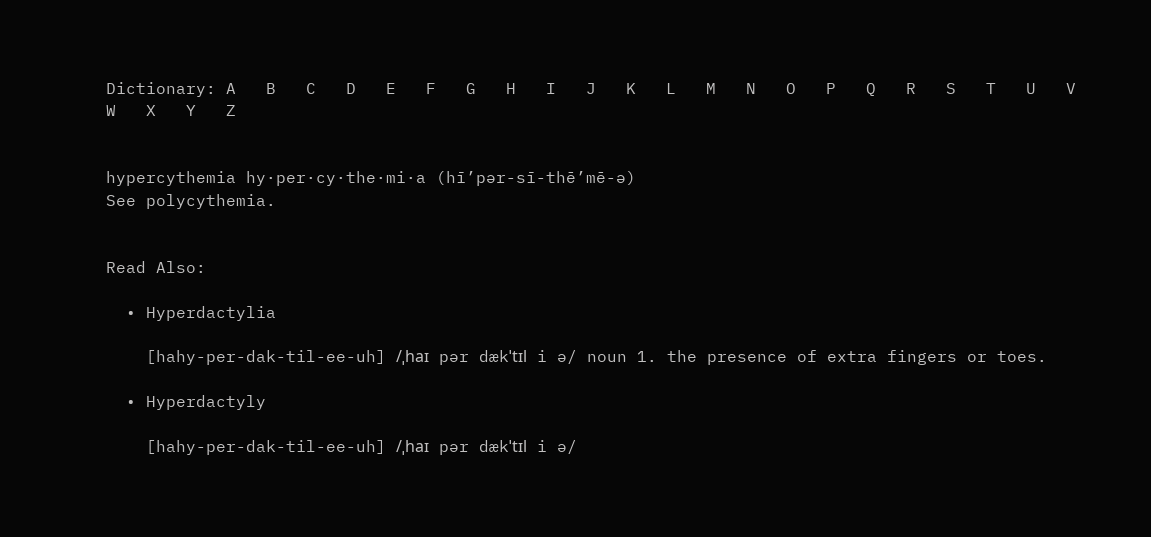Dictionary: A   B   C   D   E   F   G   H   I   J   K   L   M   N   O   P   Q   R   S   T   U   V   W   X   Y   Z


hypercythemia hy·per·cy·the·mi·a (hī’pər-sī-thē’mē-ə)
See polycythemia.


Read Also:

  • Hyperdactylia

    [hahy-per-dak-til-ee-uh] /ˌhaɪ pər dækˈtɪl i ə/ noun 1. the presence of extra fingers or toes.

  • Hyperdactyly

    [hahy-per-dak-til-ee-uh] /ˌhaɪ pər dækˈtɪl i ə/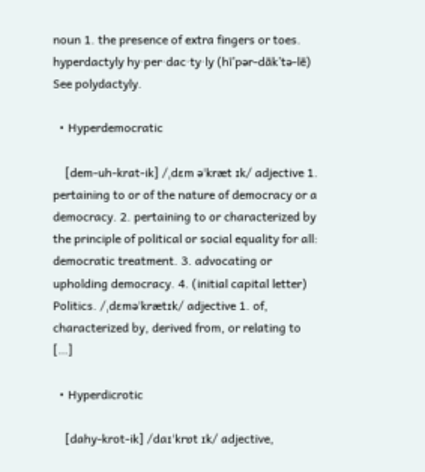noun 1. the presence of extra fingers or toes. hyperdactyly hy·per·dac·ty·ly (hī’pər-dāk’tə-lē) See polydactyly.

  • Hyperdemocratic

    [dem-uh-krat-ik] /ˌdɛm əˈkræt ɪk/ adjective 1. pertaining to or of the nature of democracy or a democracy. 2. pertaining to or characterized by the principle of political or social equality for all: democratic treatment. 3. advocating or upholding democracy. 4. (initial capital letter) Politics. /ˌdɛməˈkrætɪk/ adjective 1. of, characterized by, derived from, or relating to […]

  • Hyperdicrotic

    [dahy-krot-ik] /daɪˈkrɒt ɪk/ adjective,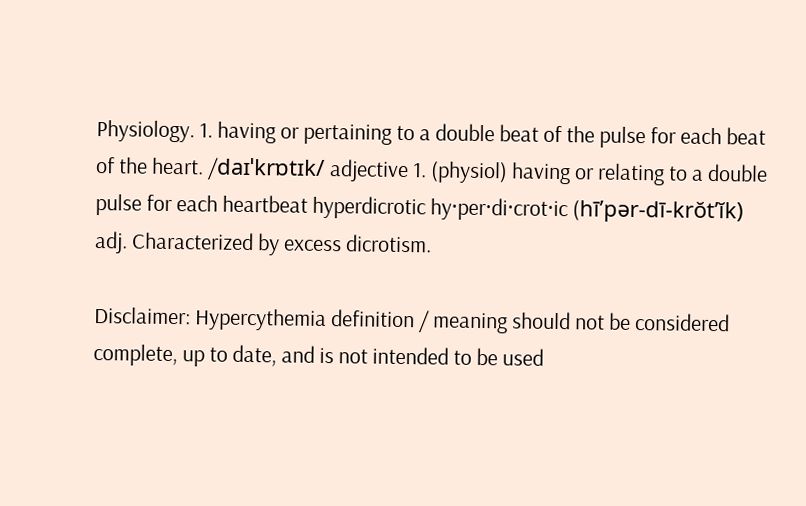Physiology. 1. having or pertaining to a double beat of the pulse for each beat of the heart. /daɪˈkrɒtɪk/ adjective 1. (physiol) having or relating to a double pulse for each heartbeat hyperdicrotic hy·per·di·crot·ic (hī’pər-dī-krŏt’ĭk) adj. Characterized by excess dicrotism.

Disclaimer: Hypercythemia definition / meaning should not be considered complete, up to date, and is not intended to be used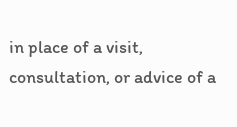in place of a visit, consultation, or advice of a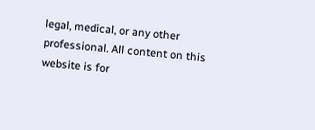legal, medical, or any other professional. All content on this website is for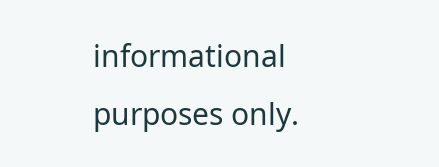informational purposes only.